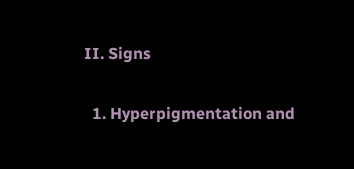II. Signs

  1. Hyperpigmentation and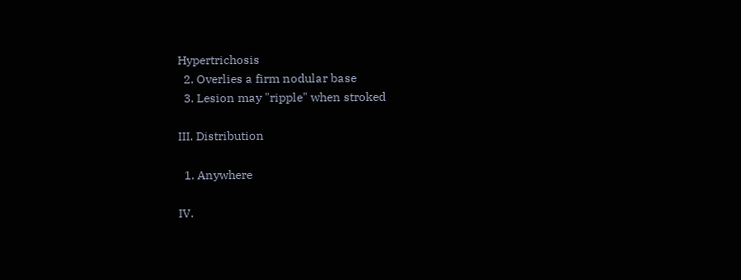Hypertrichosis
  2. Overlies a firm nodular base
  3. Lesion may "ripple" when stroked

III. Distribution

  1. Anywhere

IV.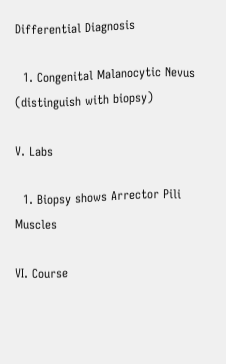Differential Diagnosis

  1. Congenital Malanocytic Nevus (distinguish with biopsy)

V. Labs

  1. Biopsy shows Arrector Pili Muscles

VI. Course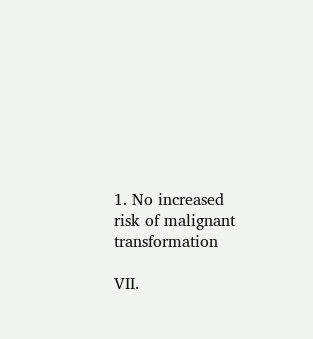1. No increased risk of malignant transformation

VII.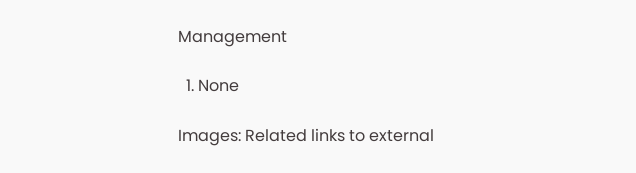Management

  1. None

Images: Related links to external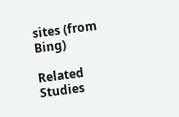sites (from Bing)

Related Studies